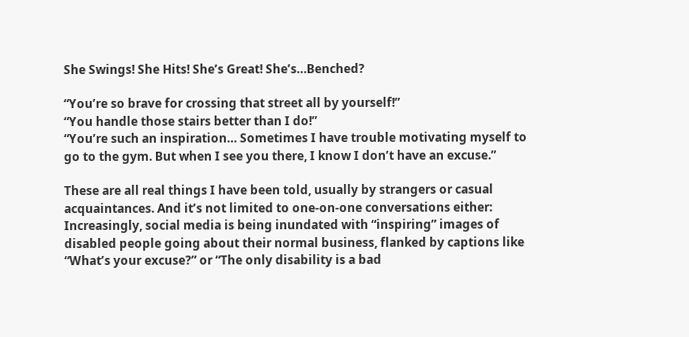She Swings! She Hits! She’s Great! She’s…Benched?

“You’re so brave for crossing that street all by yourself!”
“You handle those stairs better than I do!”
“You’re such an inspiration… Sometimes I have trouble motivating myself to go to the gym. But when I see you there, I know I don’t have an excuse.”

These are all real things I have been told, usually by strangers or casual acquaintances. And it’s not limited to one-on-one conversations either: Increasingly, social media is being inundated with “inspiring” images of disabled people going about their normal business, flanked by captions like “What’s your excuse?” or “The only disability is a bad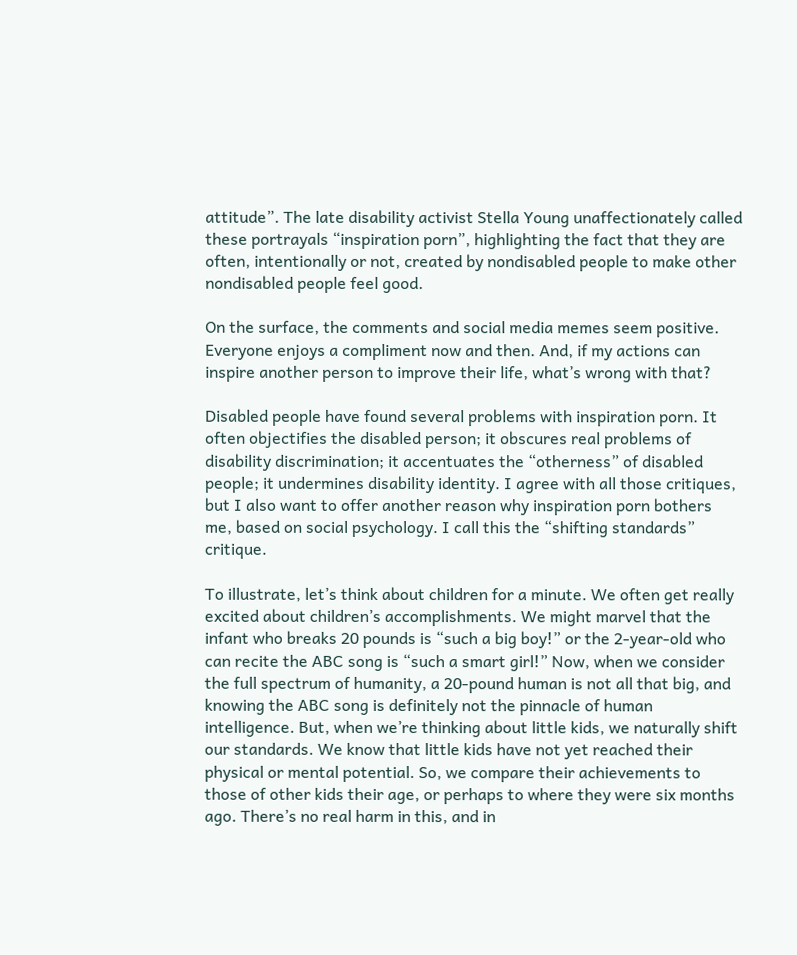attitude”. The late disability activist Stella Young unaffectionately called these portrayals “inspiration porn”, highlighting the fact that they are often, intentionally or not, created by nondisabled people to make other nondisabled people feel good.

On the surface, the comments and social media memes seem positive. Everyone enjoys a compliment now and then. And, if my actions can inspire another person to improve their life, what’s wrong with that?

Disabled people have found several problems with inspiration porn. It often objectifies the disabled person; it obscures real problems of disability discrimination; it accentuates the “otherness” of disabled people; it undermines disability identity. I agree with all those critiques, but I also want to offer another reason why inspiration porn bothers me, based on social psychology. I call this the “shifting standards” critique.

To illustrate, let’s think about children for a minute. We often get really excited about children’s accomplishments. We might marvel that the infant who breaks 20 pounds is “such a big boy!” or the 2-year-old who can recite the ABC song is “such a smart girl!” Now, when we consider the full spectrum of humanity, a 20-pound human is not all that big, and knowing the ABC song is definitely not the pinnacle of human intelligence. But, when we’re thinking about little kids, we naturally shift our standards. We know that little kids have not yet reached their physical or mental potential. So, we compare their achievements to those of other kids their age, or perhaps to where they were six months ago. There’s no real harm in this, and in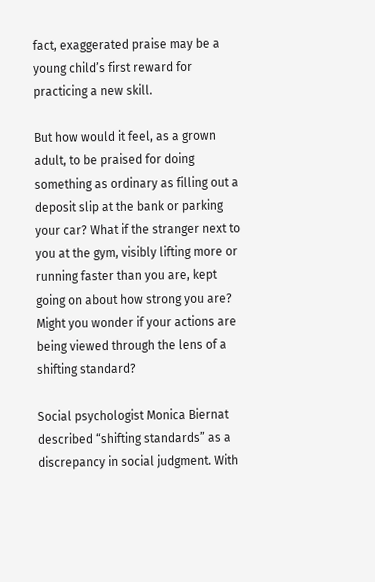fact, exaggerated praise may be a young child’s first reward for practicing a new skill.

But how would it feel, as a grown adult, to be praised for doing something as ordinary as filling out a deposit slip at the bank or parking your car? What if the stranger next to you at the gym, visibly lifting more or running faster than you are, kept going on about how strong you are? Might you wonder if your actions are being viewed through the lens of a shifting standard?

Social psychologist Monica Biernat described “shifting standards” as a discrepancy in social judgment. With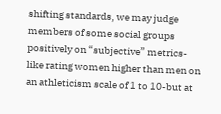shifting standards, we may judge members of some social groups positively on “subjective” metrics-like rating women higher than men on an athleticism scale of 1 to 10-but at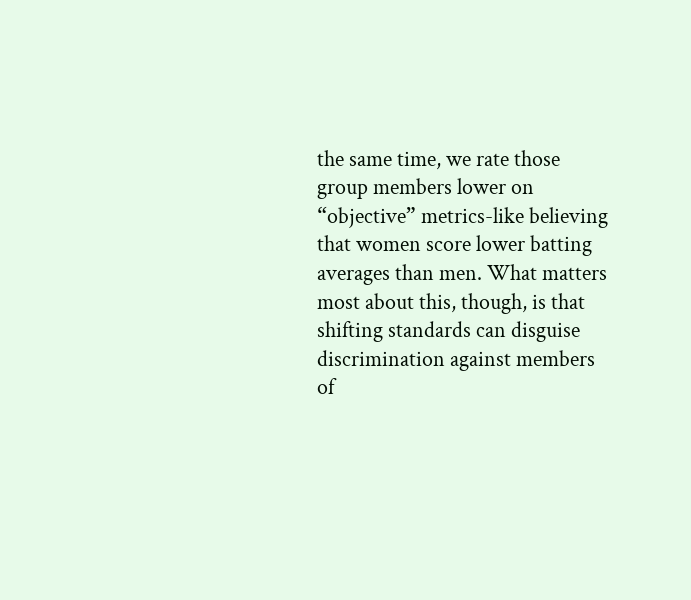the same time, we rate those group members lower on “objective” metrics-like believing that women score lower batting averages than men. What matters most about this, though, is that shifting standards can disguise discrimination against members of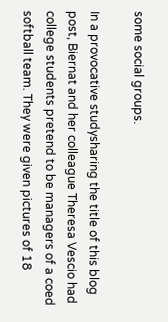some social groups.

In a provocative studysharing the title of this blog post, Biernat and her colleague Theresa Vescio had college students pretend to be managers of a coed softball team. They were given pictures of 18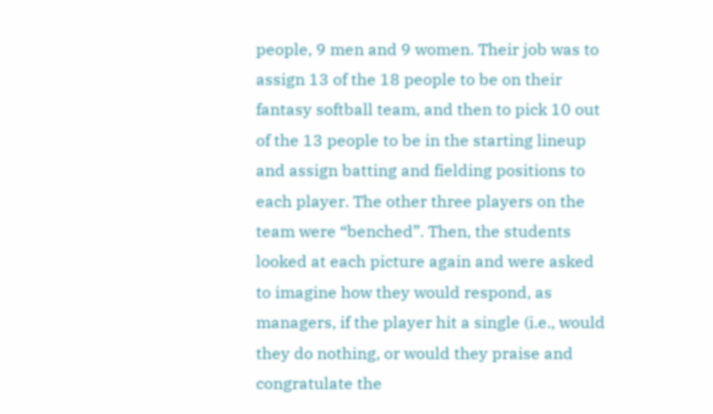people, 9 men and 9 women. Their job was to assign 13 of the 18 people to be on their fantasy softball team, and then to pick 10 out of the 13 people to be in the starting lineup and assign batting and fielding positions to each player. The other three players on the team were “benched”. Then, the students looked at each picture again and were asked to imagine how they would respond, as managers, if the player hit a single (i.e., would they do nothing, or would they praise and congratulate the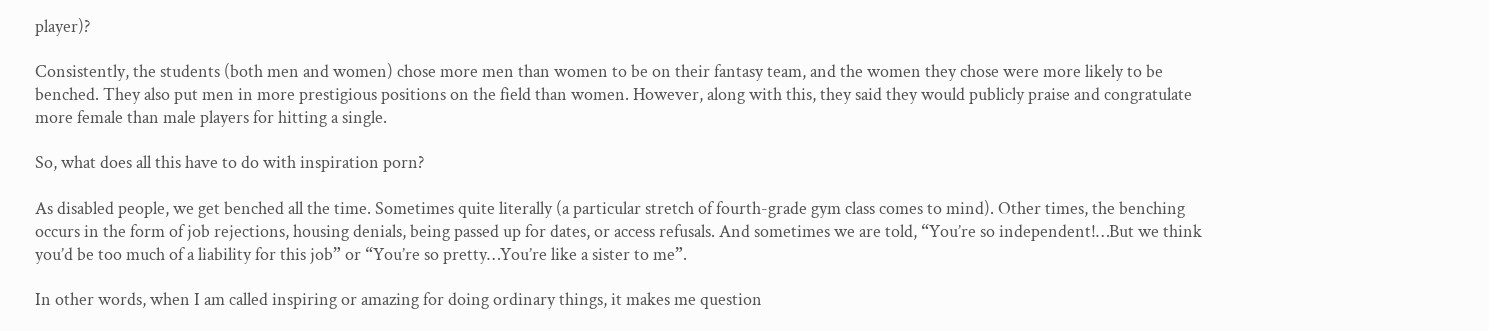player)?

Consistently, the students (both men and women) chose more men than women to be on their fantasy team, and the women they chose were more likely to be benched. They also put men in more prestigious positions on the field than women. However, along with this, they said they would publicly praise and congratulate more female than male players for hitting a single.

So, what does all this have to do with inspiration porn?

As disabled people, we get benched all the time. Sometimes quite literally (a particular stretch of fourth-grade gym class comes to mind). Other times, the benching occurs in the form of job rejections, housing denials, being passed up for dates, or access refusals. And sometimes we are told, “You’re so independent!…But we think you’d be too much of a liability for this job” or “You’re so pretty…You’re like a sister to me”.

In other words, when I am called inspiring or amazing for doing ordinary things, it makes me question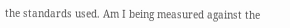the standards used. Am I being measured against the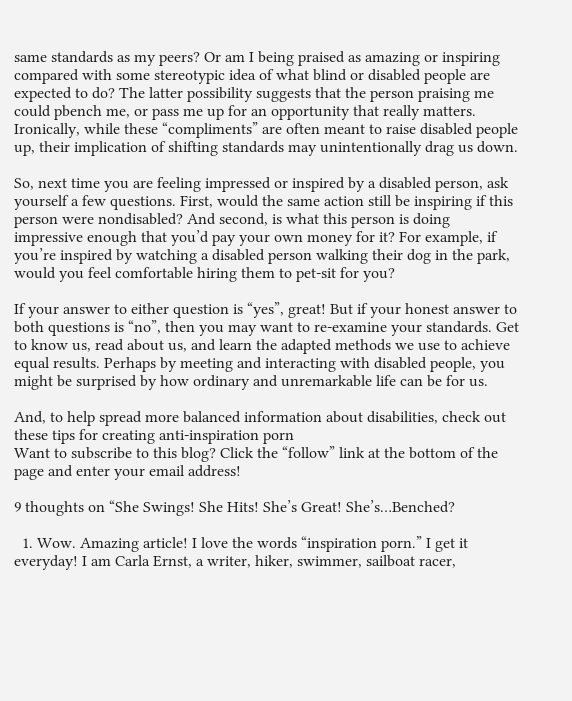same standards as my peers? Or am I being praised as amazing or inspiring compared with some stereotypic idea of what blind or disabled people are expected to do? The latter possibility suggests that the person praising me could pbench me, or pass me up for an opportunity that really matters. Ironically, while these “compliments” are often meant to raise disabled people up, their implication of shifting standards may unintentionally drag us down.

So, next time you are feeling impressed or inspired by a disabled person, ask yourself a few questions. First, would the same action still be inspiring if this person were nondisabled? And second, is what this person is doing impressive enough that you’d pay your own money for it? For example, if you’re inspired by watching a disabled person walking their dog in the park, would you feel comfortable hiring them to pet-sit for you?

If your answer to either question is “yes”, great! But if your honest answer to both questions is “no”, then you may want to re-examine your standards. Get to know us, read about us, and learn the adapted methods we use to achieve equal results. Perhaps by meeting and interacting with disabled people, you might be surprised by how ordinary and unremarkable life can be for us.

And, to help spread more balanced information about disabilities, check out these tips for creating anti-inspiration porn
Want to subscribe to this blog? Click the “follow” link at the bottom of the page and enter your email address!

9 thoughts on “She Swings! She Hits! She’s Great! She’s…Benched?

  1. Wow. Amazing article! I love the words “inspiration porn.” I get it everyday! I am Carla Ernst, a writer, hiker, swimmer, sailboat racer,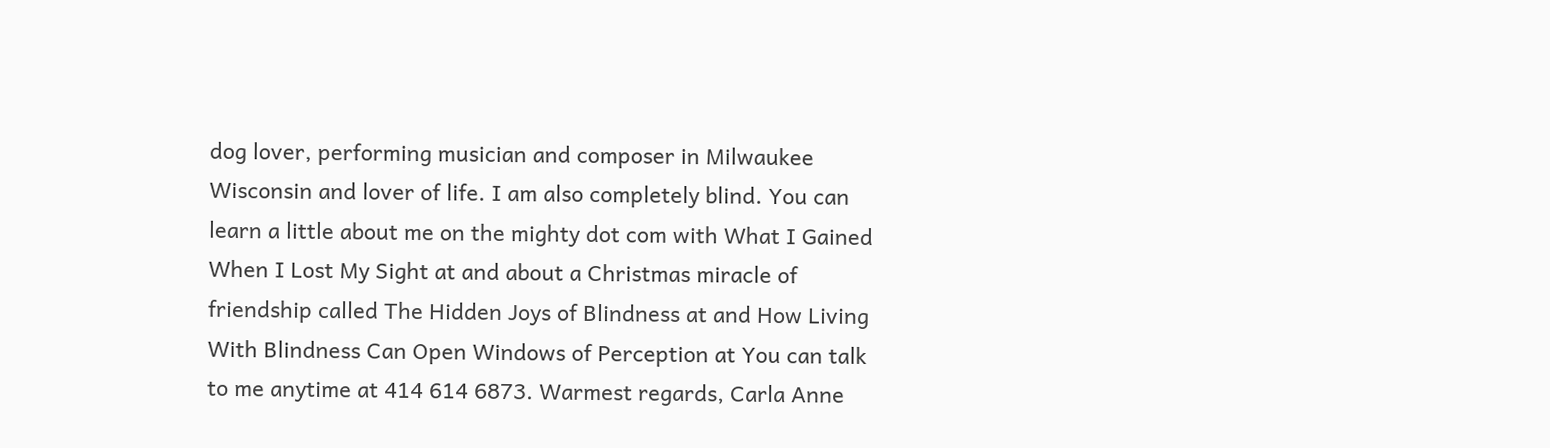dog lover, performing musician and composer in Milwaukee Wisconsin and lover of life. I am also completely blind. You can learn a little about me on the mighty dot com with What I Gained When I Lost My Sight at and about a Christmas miracle of friendship called The Hidden Joys of Blindness at and How Living With Blindness Can Open Windows of Perception at You can talk to me anytime at 414 614 6873. Warmest regards, Carla Anne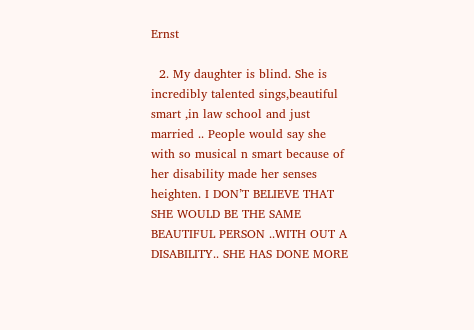Ernst

  2. My daughter is blind. She is incredibly talented sings,beautiful smart ,in law school and just married .. People would say she with so musical n smart because of her disability made her senses heighten. I DON’T BELIEVE THAT SHE WOULD BE THE SAME BEAUTIFUL PERSON ..WITH OUT A DISABILITY.. SHE HAS DONE MORE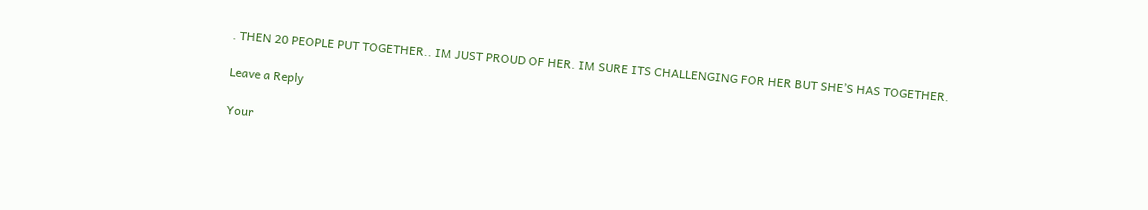. THEN 20 PEOPLE PUT TOGETHER.. IM JUST PROUD OF HER. IM SURE ITS CHALLENGING FOR HER BUT SHE’S HAS TOGETHER.

Leave a Reply

Your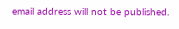email address will not be published.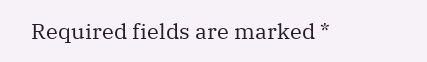Required fields are marked *